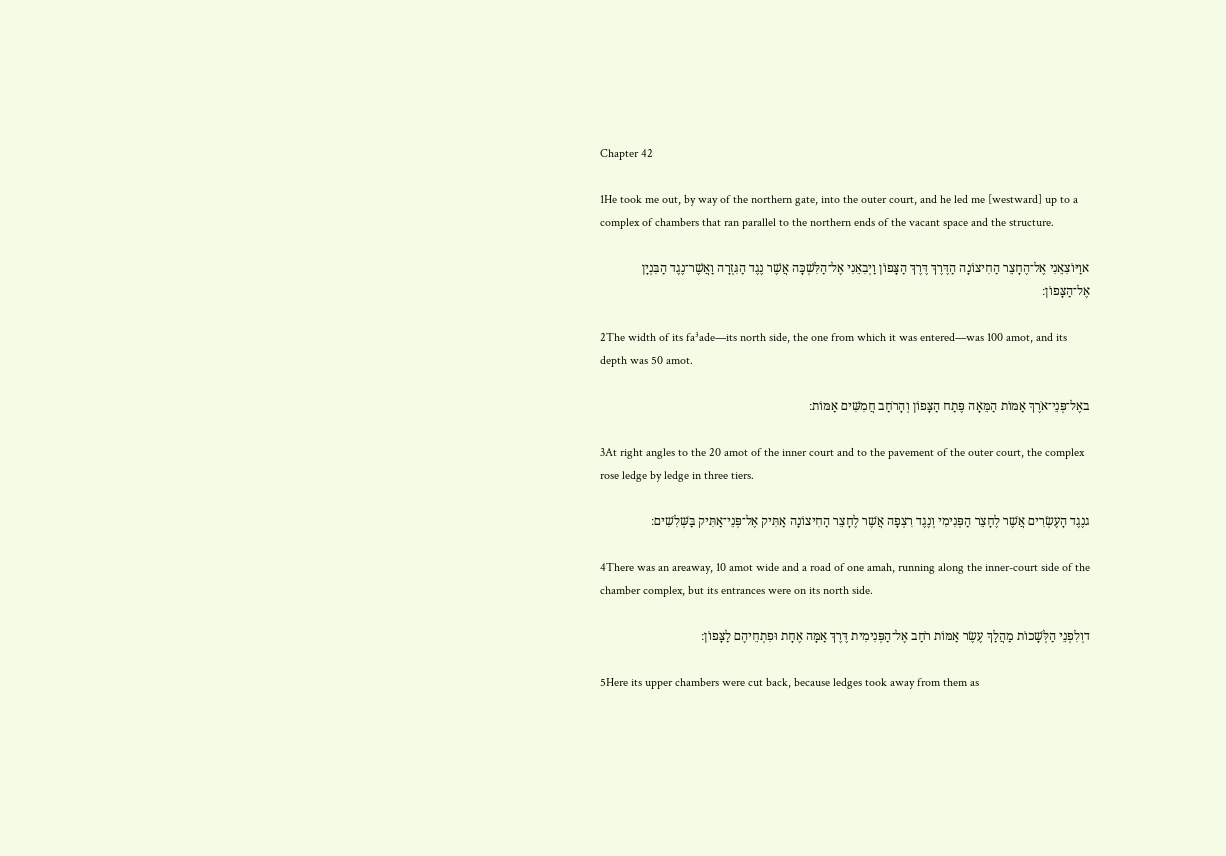Chapter 42

1He took me out, by way of the northern gate, into the outer court, and he led me [westward] up to a complex of chambers that ran parallel to the northern ends of the vacant space and the structure.

אוַיּוֹצִאֵנִי אֶל־הֶחָצֵר הַחִיצוֹנָה הַדֶּרֶךְ דֶּרֶךְ הַצָּפוֹן וַיְבִאֵנִי אֶל־הַלִּשְׁכָּה אֲשֶׁר נֶגֶד הַגִּזְרָה וַאֲשֶׁר־נֶגֶד הַבִּנְיָן אֶל־הַצָּפוֹן׃

2The width of its fa³ade—its north side, the one from which it was entered—was 100 amot, and its depth was 50 amot.

באֶל־פְּנֵי־אֹרֶךְ אַמּוֹת הַמֵּאָה פֶּתַח הַצָּפוֹן וְהָרֹחַב חֲמִשִּׁים אַמּוֹת׃

3At right angles to the 20 amot of the inner court and to the pavement of the outer court, the complex rose ledge by ledge in three tiers.

גנֶגֶד הָעֶשְׂרִים אֲשֶׁר לֶחָצֵר הַפְּנִימִי וְנֶגֶד רִצְפָה אֲשֶׁר לֶחָצֵר הַחִיצוֹנָה אַתִּיק אֶל־פְּנֵי־אַתִּיק בַּשְּׁלִשִׁים׃

4There was an areaway, 10 amot wide and a road of one amah, running along the inner-court side of the chamber complex, but its entrances were on its north side.

דוְלִפְנֵי הַלְּשָׁכוֹת מַהֲלַךְ עֶשֶׂר אַמּוֹת רֹחַב אֶל־הַפְּנִימִית דֶּרֶךְ אַמָּה אֶחָת וּפִתְחֵיהֶם לַצָּפוֹן׃

5Here its upper chambers were cut back, because ledges took away from them as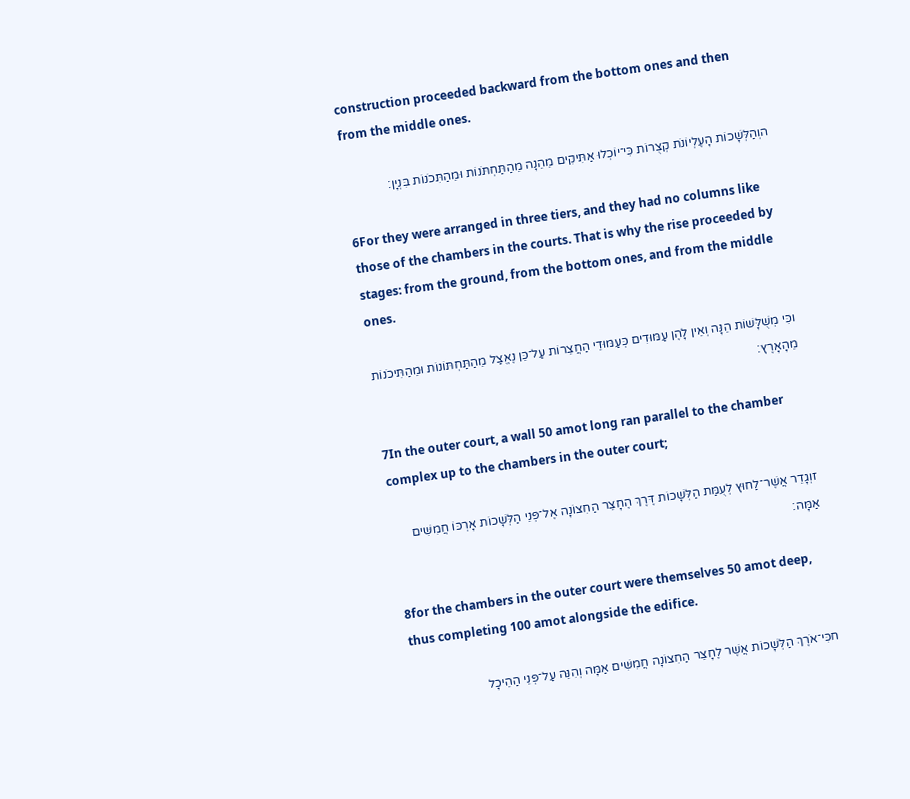construction proceeded backward from the bottom ones and then from the middle ones.

הוְהַלְּשָׁכוֹת הָעֶלְיוֹנֹת קְצֻרוֹת כִּי־יוֹכְלוּ אַתִּיקִים מֵהֵנָה מֵהַתַּחְתֹּנוֹת וּמֵהַתִּכֹנוֹת בִּנְיָן׃

6For they were arranged in three tiers, and they had no columns like those of the chambers in the courts. That is why the rise proceeded by stages: from the ground, from the bottom ones, and from the middle ones.

וכִּי מְשֻׁלָּשׁוֹת הֵנָּה וְאֵין לָהֶן עַמּוּדִים כְּעַמּוּדֵי הַחֲצֵרוֹת עַל־כֵּן נֶאֱצַל מֵהַתַּחְתּוֹנוֹת וּמֵהַתִּיכֹנוֹת מֵהָאָרֶץ׃

7In the outer court, a wall 50 amot long ran parallel to the chamber complex up to the chambers in the outer court;

זוְגָדֵר אֲשֶׁר־לַחוּץ לְעֻמַּת הַלְּשָׁכוֹת דֶּרֶךְ הֶחָצֵר הַחִצוֹנָה אֶל־פְּנֵי הַלְּשָׁכוֹת אָרְכּוֹ חֲמִשִּׁים אַמָּה׃

8for the chambers in the outer court were themselves 50 amot deep, thus completing 100 amot alongside the edifice.

חכִּי־אֹרֶךְ הַלְּשָׁכוֹת אֲשֶׁר לֶחָצֵר הַחִצוֹנָה חֲמִשִּׁים אַמָּה וְהִנֵּה עַל־פְּנֵי הַהֵיכָל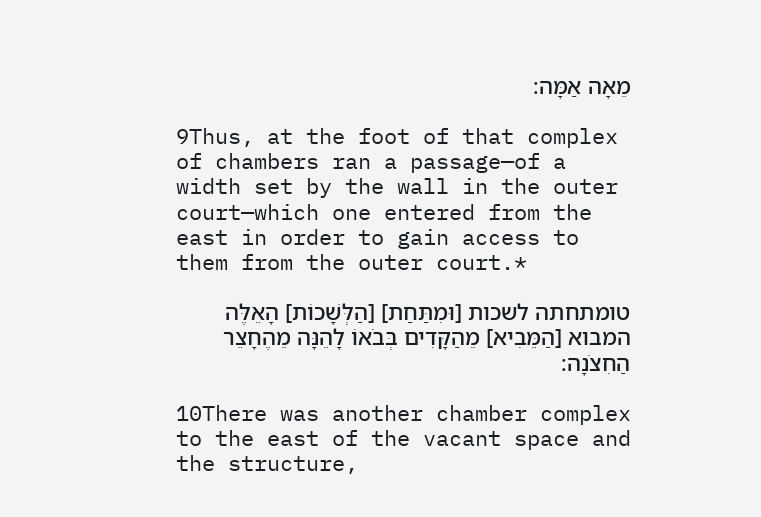מֵאָה אַמָּה׃

9Thus, at the foot of that complex of chambers ran a passage—of a width set by the wall in the outer court—which one entered from the east in order to gain access to them from the outer court.*

טומתחתה לשכות [וּמִתַּחַת] [הַלְּשָׁכוֹת] הָאֵלֶּה המבוא [הַמֵּבִיא] מֵהַקָּדִים בְּבֹאוֹ לָהֵנָּה מֵהֶחָצֵר הַחִצֹנָה׃

10There was another chamber complex to the east of the vacant space and the structure,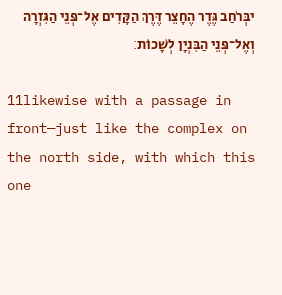יבְּרֹחַב גֶּדֶר הֶחָצֵר דֶּרֶךְ הַקָּדִים אֶל־פְּנֵי הַגִּזְרָה וְאֶל־פְּנֵי הַבִּנְיָן לְשָׁכוֹת׃

11likewise with a passage in front—just like the complex on the north side, with which this one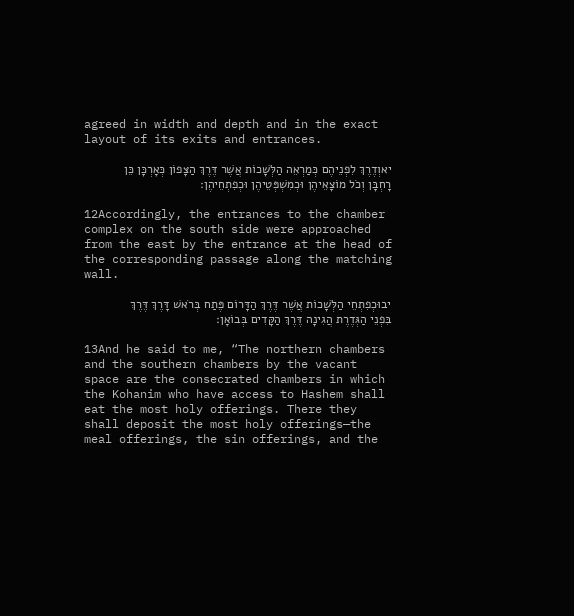agreed in width and depth and in the exact layout of its exits and entrances.

יאוְדֶרֶךְ לִפְנֵיהֶם כְּמַרְאֵה הַלְּשָׁכוֹת אֲשֶׁר דֶּרֶךְ הַצָּפוֹן כְּאָרְכָּן כֵּן רָחְבָּן וְכֹל מוֹצָאֵיהֶן וּכְמִשְׁפְּטֵיהֶן וּכְפִתְחֵיהֶן׃

12Accordingly, the entrances to the chamber complex on the south side were approached from the east by the entrance at the head of the corresponding passage along the matching wall.

יבוּכְפִתְחֵי הַלְּשָׁכוֹת אֲשֶׁר דֶּרֶךְ הַדָּרוֹם פֶּתַח בְּרֹאשׁ דָּרֶךְ דֶּרֶךְ בִּפְנֵי הַגְּדֶרֶת הֲגִינָה דֶּרֶךְ הַקָּדִים בְּבוֹאָן׃

13And he said to me, “The northern chambers and the southern chambers by the vacant space are the consecrated chambers in which the Kohanim who have access to Hashem shall eat the most holy offerings. There they shall deposit the most holy offerings—the meal offerings, the sin offerings, and the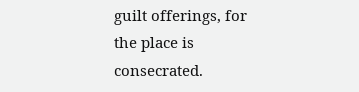guilt offerings, for the place is consecrated.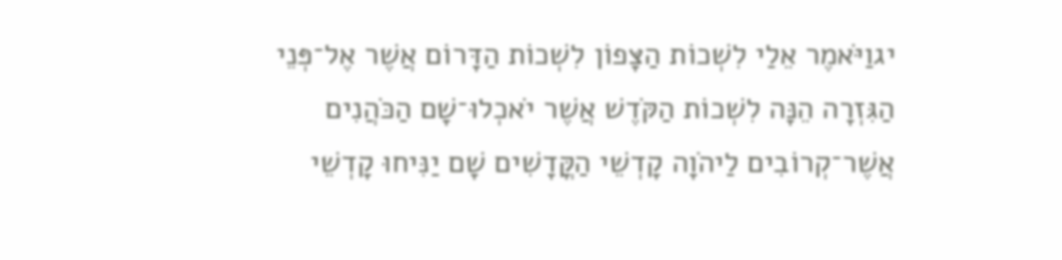יגוַיֹּאמֶר אֵלַי לִשְׁכוֹת הַצָּפוֹן לִשְׁכוֹת הַדָּרוֹם אֲשֶׁר אֶל־פְּנֵי הַגִּזְרָה הֵנָּה לִשְׁכוֹת הַקֹּדֶשׁ אֲשֶׁר יֹאכְלוּ־שָׁם הַכֹּהֲנִים אֲשֶׁר־קְרוֹבִים לַיהֹוָה קָדְשֵׁי הַקֳּדָשִׁים שָׁם יַנִּיחוּ קָדְשֵׁי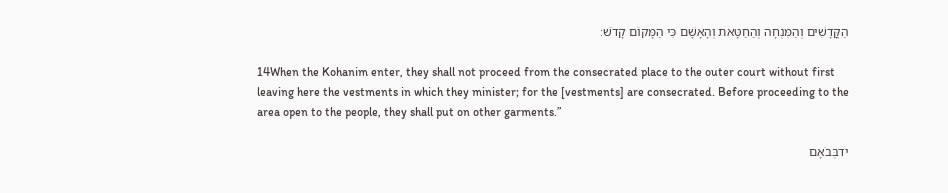הַקֳּדָשִׁים וְהַמִּנְחָה וְהַחַטָּאת וְהָאָשָׁם כִּי הַמָּקוֹם קָדֹשׁ׃

14When the Kohanim enter, they shall not proceed from the consecrated place to the outer court without first leaving here the vestments in which they minister; for the [vestments] are consecrated. Before proceeding to the area open to the people, they shall put on other garments.”

ידבְּבֹאָם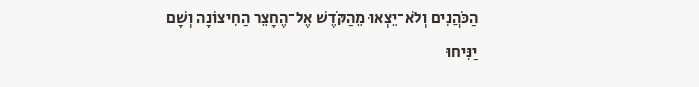הַכֹּהֲנִים וְלֹא־יֵצְאוּ מֵהַקֹּדֶשׁ אֶל־הֶחָצֵר הַחִיצוֹנָה וְשָׁם יַנִּיחוּ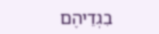בִגְדֵיהֶם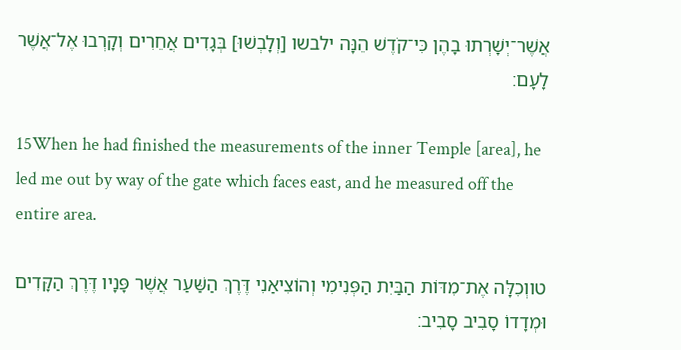אֲשֶׁר־יְשָׁרְתוּ בָהֶן כִּי־קֹדֶשׁ הֵנָּה ילבשו [וְלָבְשׁוּ] בְּגָדִים אֲחֵרִים וְקָרְבוּ אֶל־אֲשֶׁר לָעָם׃

15When he had finished the measurements of the inner Temple [area], he led me out by way of the gate which faces east, and he measured off the entire area.

טווְכִלָּה אֶת־מִדּוֹת הַבַּיִת הַפְּנִימִי וְהוֹצִיאַנִי דֶּרֶךְ הַשַּׁעַר אֲשֶׁר פָּנָיו דֶּרֶךְ הַקָּדִים וּמְדָדוֹ סָבִיב סָבִיב׃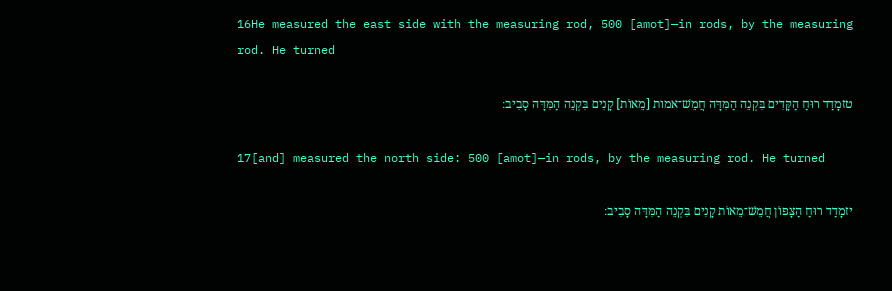16He measured the east side with the measuring rod, 500 [amot]—in rods, by the measuring rod. He turned

טזמָדַד רוּחַ הַקָּדִים בִּקְנֵה הַמִּדָּה חֲמֵשׁ־אמות [מֵאוֹת] קָנִים בִּקְנֵה הַמִּדָּה סָבִיב׃

17[and] measured the north side: 500 [amot]—in rods, by the measuring rod. He turned

יזמָדַד רוּחַ הַצָּפוֹן חֲמֵשׁ־מֵאוֹת קָנִים בִּקְנֵה הַמִּדָּה סָבִיב׃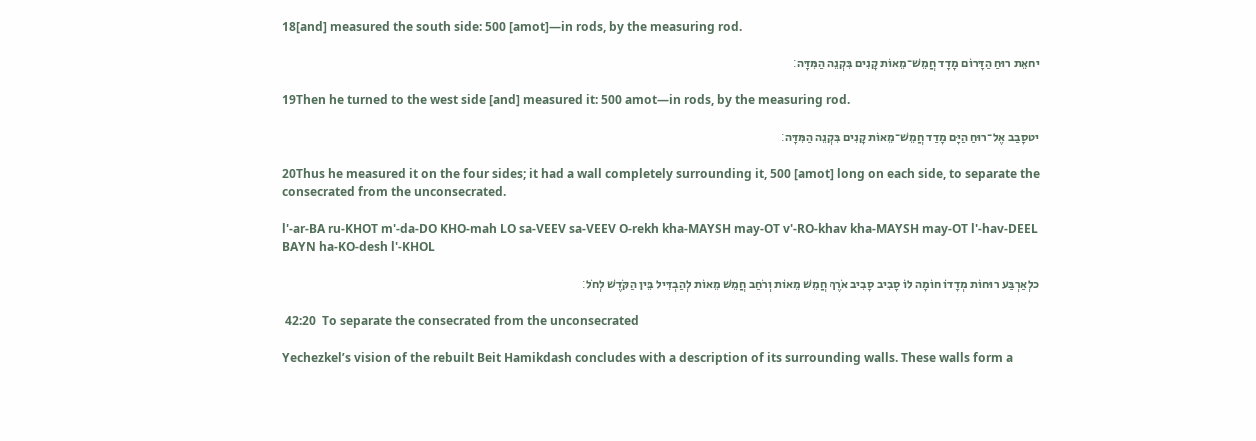18[and] measured the south side: 500 [amot]—in rods, by the measuring rod.

יחאֵת רוּחַ הַדָּרוֹם מָדָד חֲמֵשׁ־מֵאוֹת קָנִים בִּקְנֵה הַמִּדָּה׃

19Then he turned to the west side [and] measured it: 500 amot—in rods, by the measuring rod.

יטסָבַב אֶל־רוּחַ הַיָּם מָדַד חֲמֵשׁ־מֵאוֹת קָנִים בִּקְנֵה הַמִּדָּה׃

20Thus he measured it on the four sides; it had a wall completely surrounding it, 500 [amot] long on each side, to separate the consecrated from the unconsecrated.

l'-ar-BA ru-KHOT m'-da-DO KHO-mah LO sa-VEEV sa-VEEV O-rekh kha-MAYSH may-OT v'-RO-khav kha-MAYSH may-OT l'-hav-DEEL BAYN ha-KO-desh l'-KHOL

כלְאַרְבַּע רוּחוֹת מְדָדוֹ חוֹמָה לוֹ סָבִיב סָבִיב אֹרֶךְ חֲמֵשׁ מֵאוֹת וְרֹחַב חֲמֵשׁ מֵאוֹת לְהַבְדִּיל בֵּין הַקֹּדֶשׁ לְחֹל׃

 42:20  To separate the consecrated from the unconsecrated

Yechezkel’s vision of the rebuilt Beit Hamikdash concludes with a description of its surrounding walls. These walls form a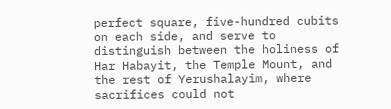perfect square, five-hundred cubits on each side, and serve to distinguish between the holiness of Har Habayit, the Temple Mount, and the rest of Yerushalayim, where sacrifices could not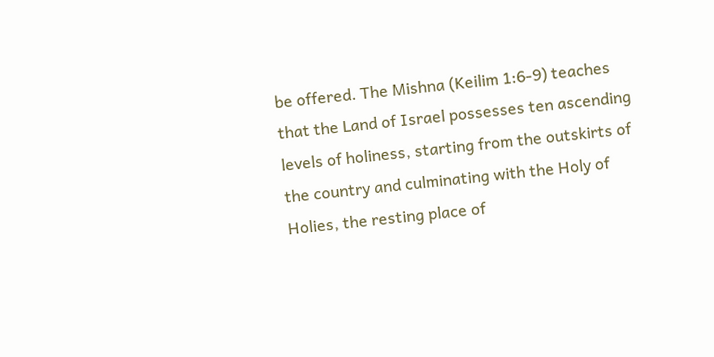be offered. The Mishna (Keilim 1:6-9) teaches that the Land of Israel possesses ten ascending levels of holiness, starting from the outskirts of the country and culminating with the Holy of Holies, the resting place of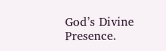God’s Divine Presence.